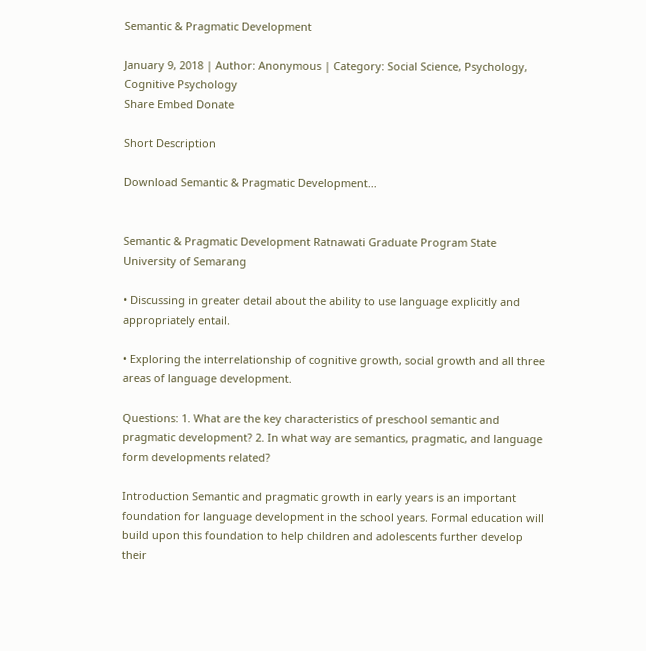Semantic & Pragmatic Development

January 9, 2018 | Author: Anonymous | Category: Social Science, Psychology, Cognitive Psychology
Share Embed Donate

Short Description

Download Semantic & Pragmatic Development...


Semantic & Pragmatic Development Ratnawati Graduate Program State University of Semarang

• Discussing in greater detail about the ability to use language explicitly and appropriately entail.

• Exploring the interrelationship of cognitive growth, social growth and all three areas of language development.

Questions: 1. What are the key characteristics of preschool semantic and pragmatic development? 2. In what way are semantics, pragmatic, and language form developments related?

Introduction Semantic and pragmatic growth in early years is an important foundation for language development in the school years. Formal education will build upon this foundation to help children and adolescents further develop their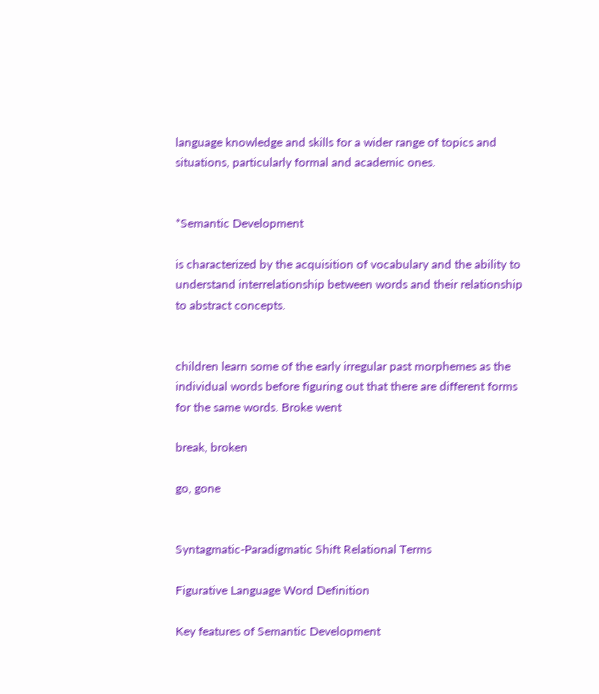language knowledge and skills for a wider range of topics and situations, particularly formal and academic ones.


*Semantic Development

is characterized by the acquisition of vocabulary and the ability to understand interrelationship between words and their relationship to abstract concepts.


children learn some of the early irregular past morphemes as the individual words before figuring out that there are different forms for the same words. Broke went

break, broken

go, gone


Syntagmatic-Paradigmatic Shift Relational Terms

Figurative Language Word Definition

Key features of Semantic Development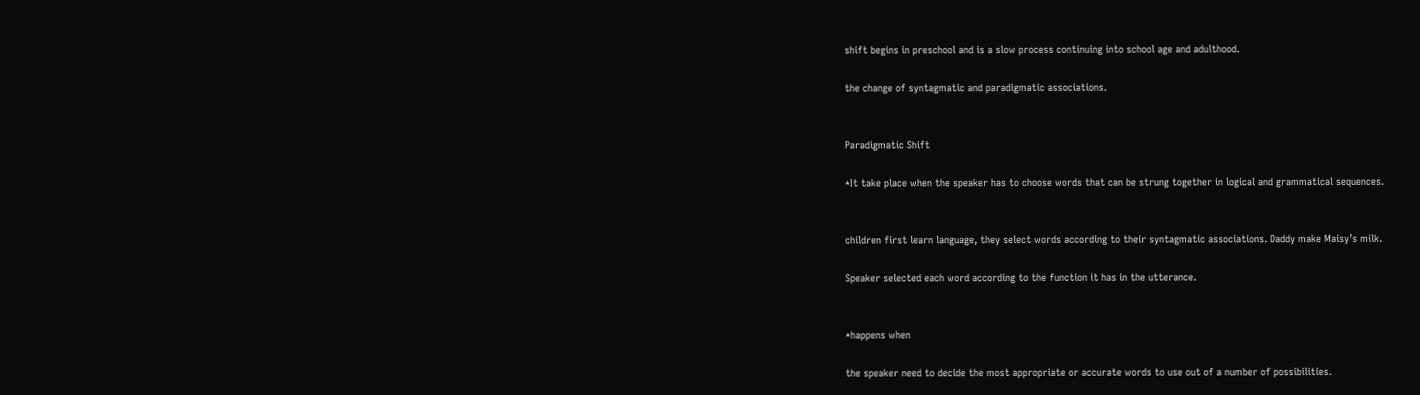shift begins in preschool and is a slow process continuing into school age and adulthood.

the change of syntagmatic and paradigmatic associations.


Paradigmatic Shift

*It take place when the speaker has to choose words that can be strung together in logical and grammatical sequences.


children first learn language, they select words according to their syntagmatic associations. Daddy make Maisy’s milk.

Speaker selected each word according to the function it has in the utterance.


*happens when

the speaker need to decide the most appropriate or accurate words to use out of a number of possibilities.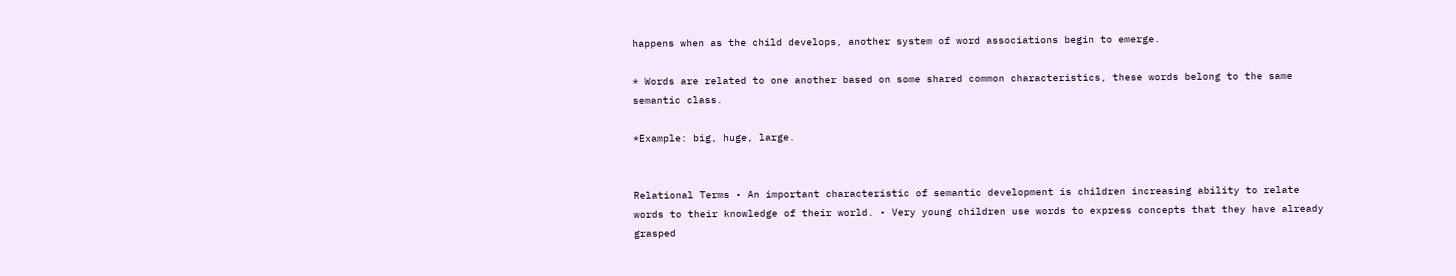happens when as the child develops, another system of word associations begin to emerge.

* Words are related to one another based on some shared common characteristics, these words belong to the same semantic class.

*Example: big, huge, large.


Relational Terms • An important characteristic of semantic development is children increasing ability to relate words to their knowledge of their world. • Very young children use words to express concepts that they have already grasped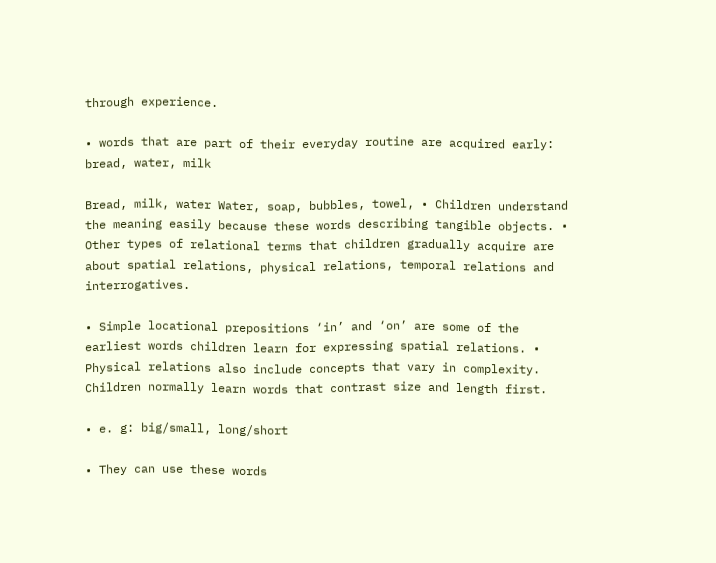through experience.

• words that are part of their everyday routine are acquired early: bread, water, milk

Bread, milk, water Water, soap, bubbles, towel, • Children understand the meaning easily because these words describing tangible objects. • Other types of relational terms that children gradually acquire are about spatial relations, physical relations, temporal relations and interrogatives.

• Simple locational prepositions ‘in’ and ‘on’ are some of the earliest words children learn for expressing spatial relations. • Physical relations also include concepts that vary in complexity. Children normally learn words that contrast size and length first.

• e. g: big/small, long/short

• They can use these words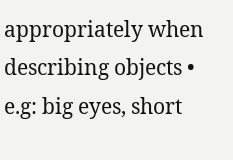appropriately when describing objects • e.g: big eyes, short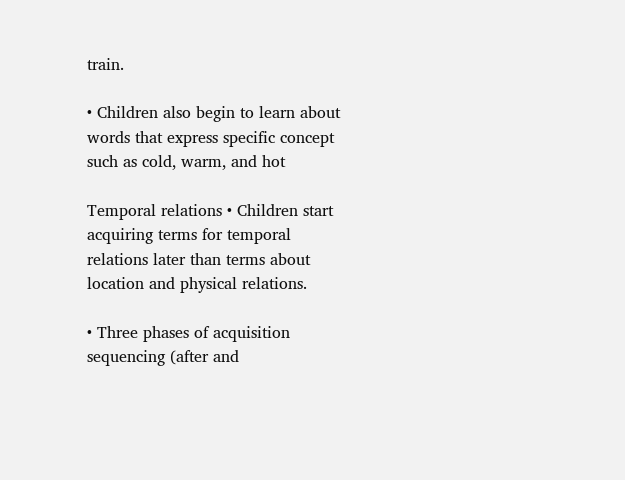train.

• Children also begin to learn about words that express specific concept such as cold, warm, and hot

Temporal relations • Children start acquiring terms for temporal relations later than terms about location and physical relations.

• Three phases of acquisition sequencing (after and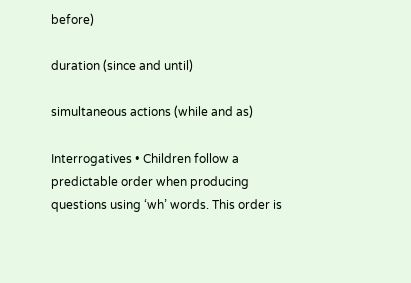before)

duration (since and until)

simultaneous actions (while and as)

Interrogatives • Children follow a predictable order when producing questions using ‘wh’ words. This order is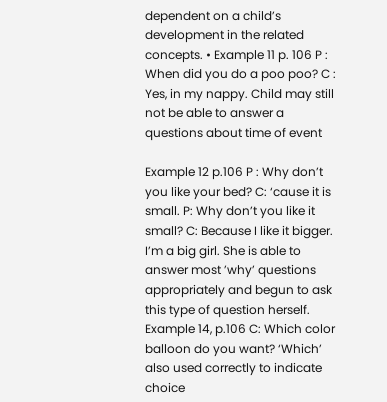dependent on a child’s development in the related concepts. • Example 11 p. 106 P : When did you do a poo poo? C : Yes, in my nappy. Child may still not be able to answer a questions about time of event

Example 12 p.106 P : Why don’t you like your bed? C: ‘cause it is small. P: Why don’t you like it small? C: Because I like it bigger. I’m a big girl. She is able to answer most ’why’ questions appropriately and begun to ask this type of question herself. Example 14, p.106 C: Which color balloon do you want? ‘Which’ also used correctly to indicate choice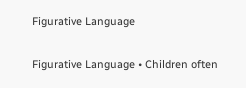Figurative Language

Figurative Language • Children often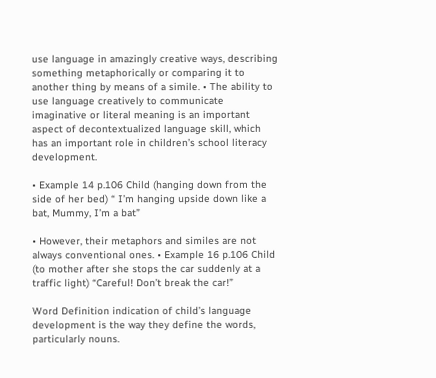use language in amazingly creative ways, describing something metaphorically or comparing it to another thing by means of a simile. • The ability to use language creatively to communicate imaginative or literal meaning is an important aspect of decontextualized language skill, which has an important role in children’s school literacy development.

• Example 14 p.106 Child (hanging down from the side of her bed) “ I’m hanging upside down like a bat, Mummy, I’m a bat”

• However, their metaphors and similes are not always conventional ones. • Example 16 p.106 Child (to mother after she stops the car suddenly at a traffic light) “Careful! Don’t break the car!”

Word Definition indication of child’s language development is the way they define the words, particularly nouns.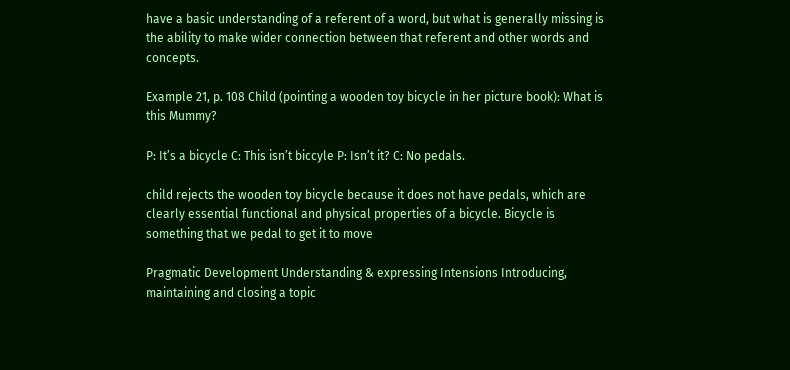have a basic understanding of a referent of a word, but what is generally missing is the ability to make wider connection between that referent and other words and concepts.

Example 21, p. 108 Child (pointing a wooden toy bicycle in her picture book): What is this Mummy?

P: It’s a bicycle C: This isn’t biccyle P: Isn’t it? C: No pedals.

child rejects the wooden toy bicycle because it does not have pedals, which are clearly essential functional and physical properties of a bicycle. Bicycle is something that we pedal to get it to move

Pragmatic Development Understanding & expressing Intensions Introducing, maintaining and closing a topic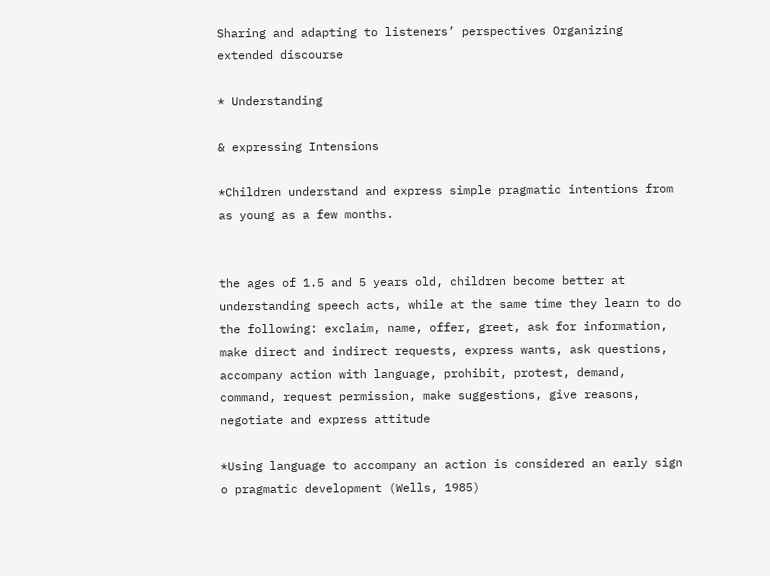Sharing and adapting to listeners’ perspectives Organizing extended discourse

* Understanding

& expressing Intensions

*Children understand and express simple pragmatic intentions from as young as a few months.


the ages of 1.5 and 5 years old, children become better at understanding speech acts, while at the same time they learn to do the following: exclaim, name, offer, greet, ask for information, make direct and indirect requests, express wants, ask questions, accompany action with language, prohibit, protest, demand, command, request permission, make suggestions, give reasons, negotiate and express attitude

*Using language to accompany an action is considered an early sign o pragmatic development (Wells, 1985)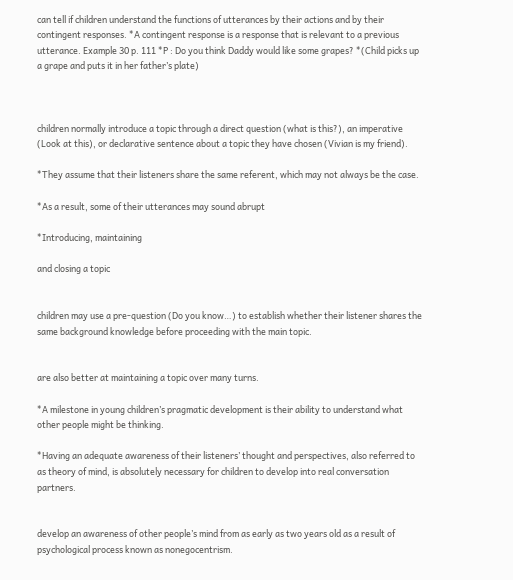can tell if children understand the functions of utterances by their actions and by their contingent responses. *A contingent response is a response that is relevant to a previous utterance. Example 30 p. 111 *P : Do you think Daddy would like some grapes? *(Child picks up a grape and puts it in her father’s plate)



children normally introduce a topic through a direct question (what is this?), an imperative (Look at this), or declarative sentence about a topic they have chosen (Vivian is my friend).

*They assume that their listeners share the same referent, which may not always be the case.

*As a result, some of their utterances may sound abrupt

*Introducing, maintaining

and closing a topic


children may use a pre-question (Do you know…) to establish whether their listener shares the same background knowledge before proceeding with the main topic.


are also better at maintaining a topic over many turns.

*A milestone in young children’s pragmatic development is their ability to understand what other people might be thinking.

*Having an adequate awareness of their listeners’ thought and perspectives, also referred to as theory of mind, is absolutely necessary for children to develop into real conversation partners.


develop an awareness of other people’s mind from as early as two years old as a result of psychological process known as nonegocentrism.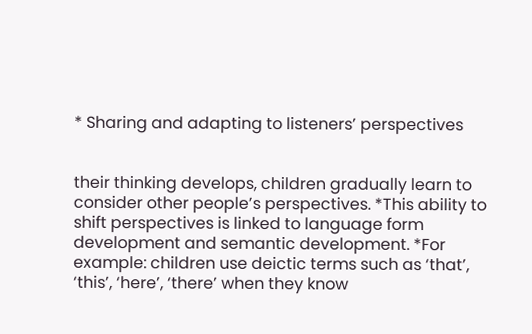* Sharing and adapting to listeners’ perspectives


their thinking develops, children gradually learn to consider other people’s perspectives. *This ability to shift perspectives is linked to language form development and semantic development. *For example: children use deictic terms such as ‘that’, ‘this’, ‘here’, ‘there’ when they know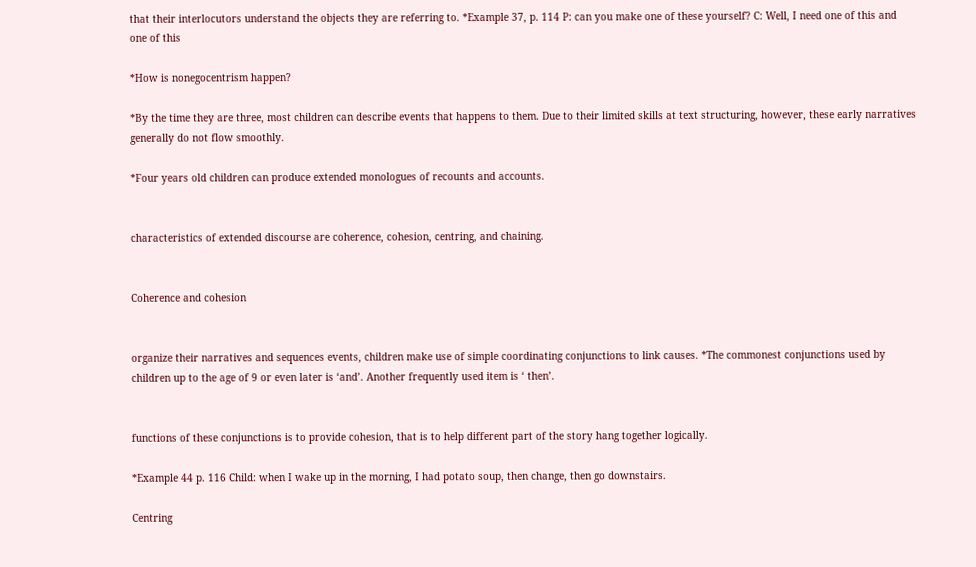that their interlocutors understand the objects they are referring to. *Example 37, p. 114 P: can you make one of these yourself? C: Well, I need one of this and one of this

*How is nonegocentrism happen?

*By the time they are three, most children can describe events that happens to them. Due to their limited skills at text structuring, however, these early narratives generally do not flow smoothly.

*Four years old children can produce extended monologues of recounts and accounts.


characteristics of extended discourse are coherence, cohesion, centring, and chaining.


Coherence and cohesion


organize their narratives and sequences events, children make use of simple coordinating conjunctions to link causes. *The commonest conjunctions used by children up to the age of 9 or even later is ‘and’. Another frequently used item is ‘ then’.


functions of these conjunctions is to provide cohesion, that is to help different part of the story hang together logically.

*Example 44 p. 116 Child: when I wake up in the morning, I had potato soup, then change, then go downstairs.

Centring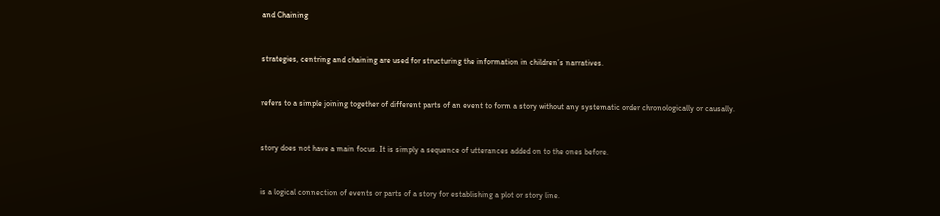and Chaining


strategies, centring and chaining are used for structuring the information in children’s narratives.


refers to a simple joining together of different parts of an event to form a story without any systematic order chronologically or causally.


story does not have a main focus. It is simply a sequence of utterances added on to the ones before.


is a logical connection of events or parts of a story for establishing a plot or story line.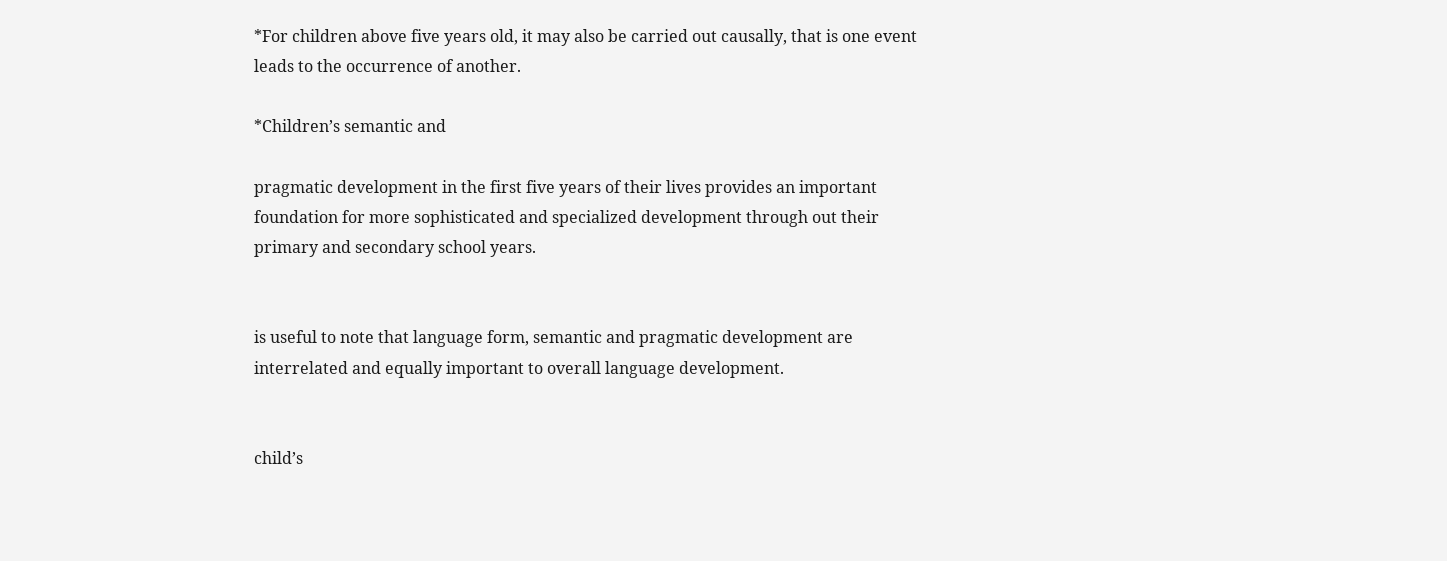*For children above five years old, it may also be carried out causally, that is one event leads to the occurrence of another.

*Children’s semantic and

pragmatic development in the first five years of their lives provides an important foundation for more sophisticated and specialized development through out their primary and secondary school years.


is useful to note that language form, semantic and pragmatic development are interrelated and equally important to overall language development.


child’s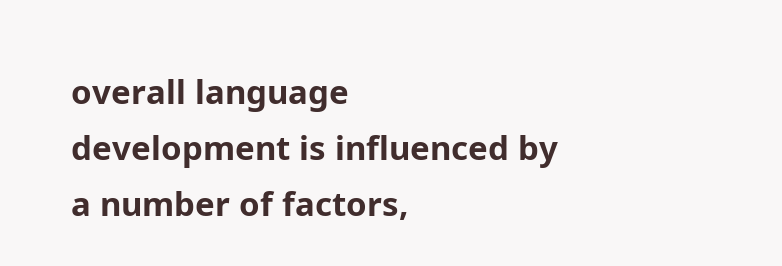overall language development is influenced by a number of factors,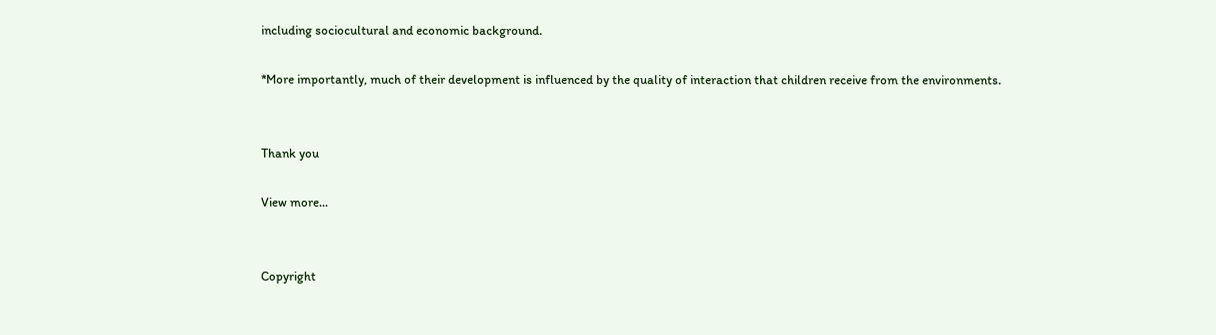including sociocultural and economic background.

*More importantly, much of their development is influenced by the quality of interaction that children receive from the environments.


Thank you

View more...


Copyright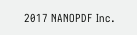2017 NANOPDF Inc.